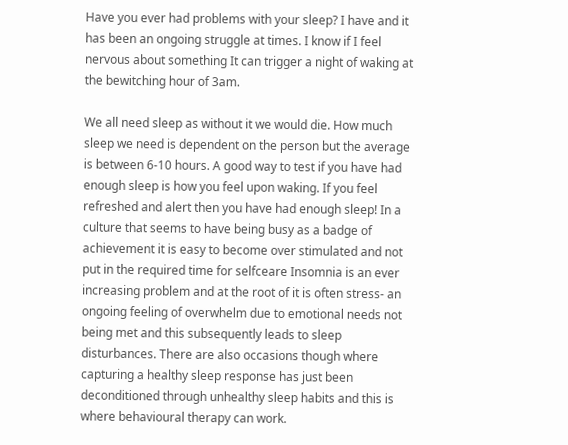Have you ever had problems with your sleep? I have and it has been an ongoing struggle at times. I know if I feel nervous about something It can trigger a night of waking at the bewitching hour of 3am.

We all need sleep as without it we would die. How much sleep we need is dependent on the person but the average is between 6-10 hours. A good way to test if you have had enough sleep is how you feel upon waking. If you feel refreshed and alert then you have had enough sleep! In a culture that seems to have being busy as a badge of achievement it is easy to become over stimulated and not put in the required time for selfceare Insomnia is an ever increasing problem and at the root of it is often stress- an ongoing feeling of overwhelm due to emotional needs not being met and this subsequently leads to sleep disturbances. There are also occasions though where capturing a healthy sleep response has just been deconditioned through unhealthy sleep habits and this is where behavioural therapy can work.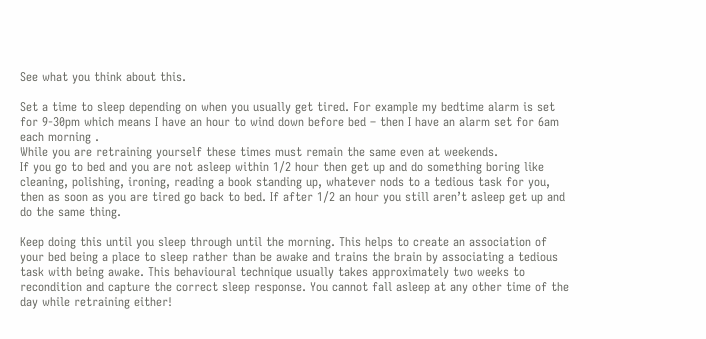See what you think about this.

Set a time to sleep depending on when you usually get tired. For example my bedtime alarm is set for 9-30pm which means I have an hour to wind down before bed – then I have an alarm set for 6am each morning .
While you are retraining yourself these times must remain the same even at weekends.
If you go to bed and you are not asleep within 1/2 hour then get up and do something boring like cleaning, polishing, ironing, reading a book standing up, whatever nods to a tedious task for you, then as soon as you are tired go back to bed. If after 1/2 an hour you still aren’t asleep get up and do the same thing.

Keep doing this until you sleep through until the morning. This helps to create an association of your bed being a place to sleep rather than be awake and trains the brain by associating a tedious task with being awake. This behavioural technique usually takes approximately two weeks to recondition and capture the correct sleep response. You cannot fall asleep at any other time of the day while retraining either!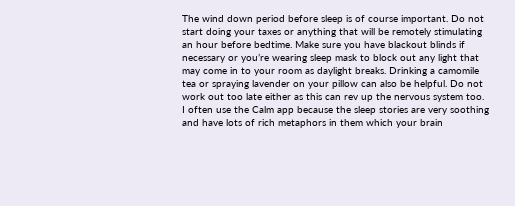The wind down period before sleep is of course important. Do not start doing your taxes or anything that will be remotely stimulating an hour before bedtime. Make sure you have blackout blinds if necessary or you’re wearing sleep mask to block out any light that may come in to your room as daylight breaks. Drinking a camomile tea or spraying lavender on your pillow can also be helpful. Do not work out too late either as this can rev up the nervous system too. I often use the Calm app because the sleep stories are very soothing and have lots of rich metaphors in them which your brain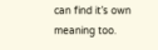can find it’s own meaning too.